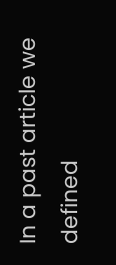In a past article we defined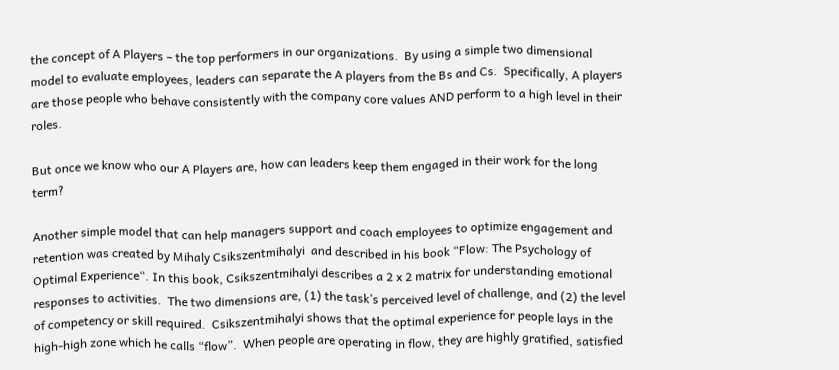the concept of A Players – the top performers in our organizations.  By using a simple two dimensional model to evaluate employees, leaders can separate the A players from the Bs and Cs.  Specifically, A players are those people who behave consistently with the company core values AND perform to a high level in their roles.

But once we know who our A Players are, how can leaders keep them engaged in their work for the long term?

Another simple model that can help managers support and coach employees to optimize engagement and retention was created by Mihaly Csikszentmihalyi  and described in his book “Flow: The Psychology of Optimal Experience“. In this book, Csikszentmihalyi describes a 2 x 2 matrix for understanding emotional responses to activities.  The two dimensions are, (1) the task’s perceived level of challenge, and (2) the level of competency or skill required.  Csikszentmihalyi shows that the optimal experience for people lays in the high-high zone which he calls “flow”.  When people are operating in flow, they are highly gratified, satisfied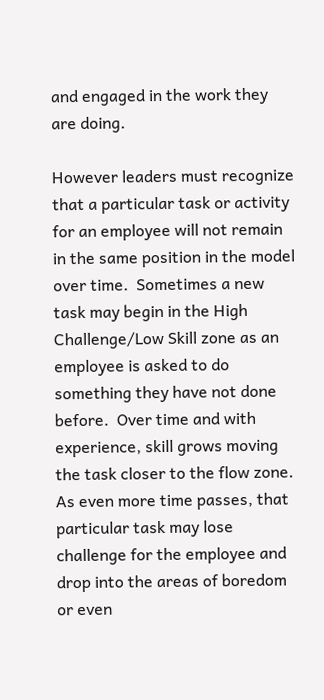and engaged in the work they are doing.

However leaders must recognize that a particular task or activity for an employee will not remain in the same position in the model over time.  Sometimes a new task may begin in the High Challenge/Low Skill zone as an employee is asked to do something they have not done before.  Over time and with experience, skill grows moving the task closer to the flow zone.  As even more time passes, that particular task may lose challenge for the employee and drop into the areas of boredom or even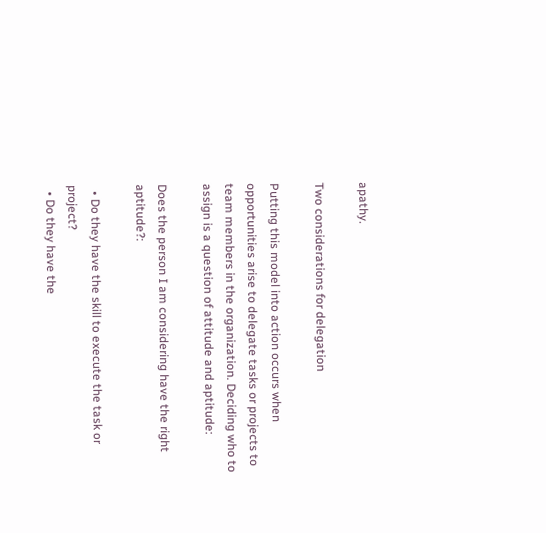apathy.

Two considerations for delegation

Putting this model into action occurs when opportunities arise to delegate tasks or projects to team members in the organization. Deciding who to assign is a question of attitude and aptitude:

Does the person I am considering have the right aptitude?:

  • Do they have the skill to execute the task or project?
  • Do they have the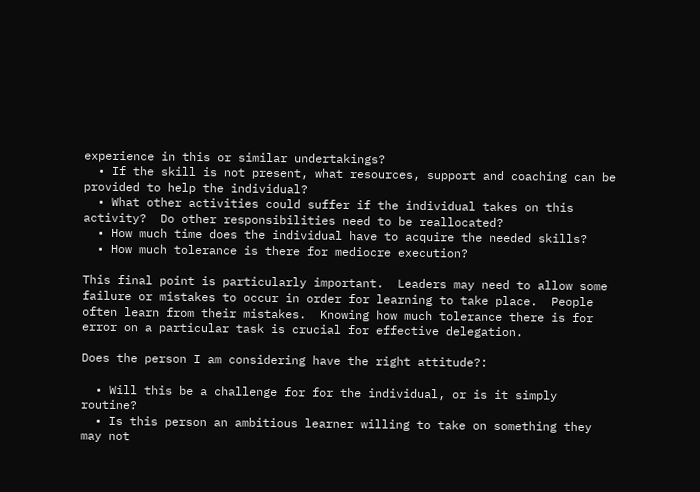experience in this or similar undertakings?
  • If the skill is not present, what resources, support and coaching can be provided to help the individual?
  • What other activities could suffer if the individual takes on this activity?  Do other responsibilities need to be reallocated?
  • How much time does the individual have to acquire the needed skills?
  • How much tolerance is there for mediocre execution?

This final point is particularly important.  Leaders may need to allow some failure or mistakes to occur in order for learning to take place.  People often learn from their mistakes.  Knowing how much tolerance there is for error on a particular task is crucial for effective delegation.

Does the person I am considering have the right attitude?:

  • Will this be a challenge for for the individual, or is it simply routine?
  • Is this person an ambitious learner willing to take on something they may not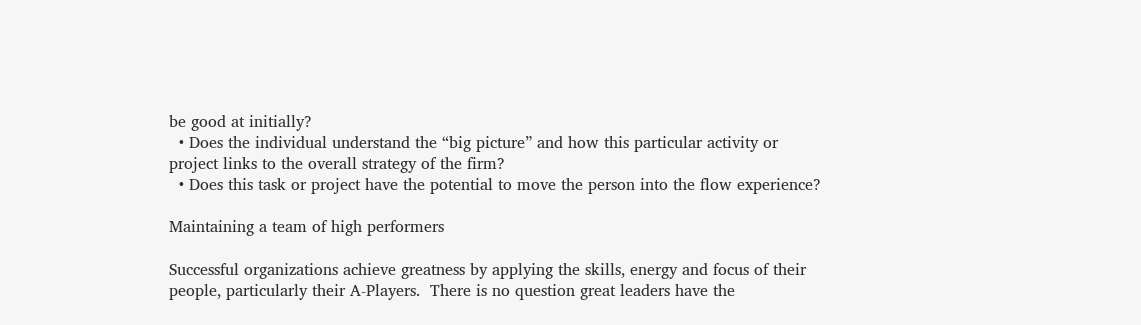be good at initially?
  • Does the individual understand the “big picture” and how this particular activity or project links to the overall strategy of the firm?
  • Does this task or project have the potential to move the person into the flow experience?

Maintaining a team of high performers

Successful organizations achieve greatness by applying the skills, energy and focus of their people, particularly their A-Players.  There is no question great leaders have the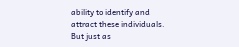ability to identify and attract these individuals.  But just as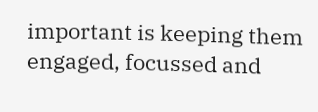important is keeping them engaged, focussed and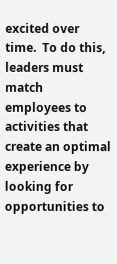excited over time.  To do this, leaders must match employees to activities that create an optimal experience by looking for opportunities to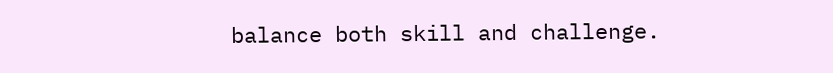balance both skill and challenge.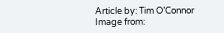Article by: Tim O’Connor
Image from: